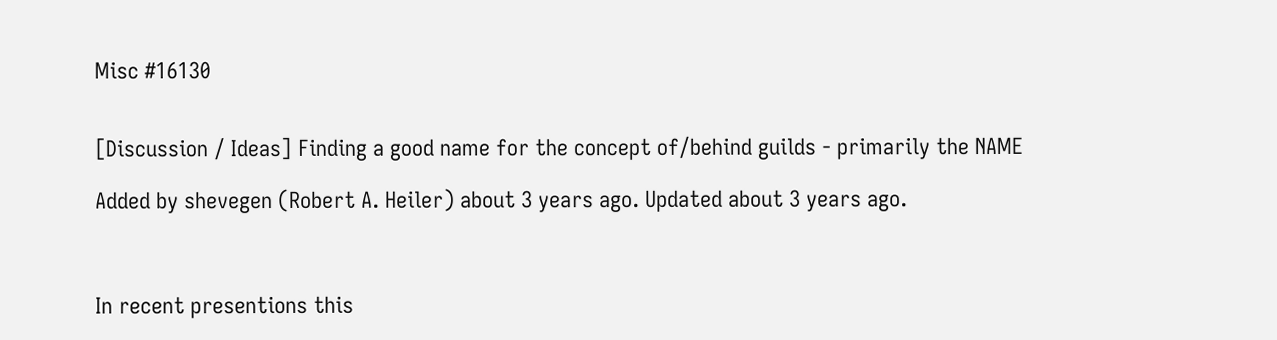Misc #16130


[Discussion / Ideas] Finding a good name for the concept of/behind guilds - primarily the NAME

Added by shevegen (Robert A. Heiler) about 3 years ago. Updated about 3 years ago.



In recent presentions this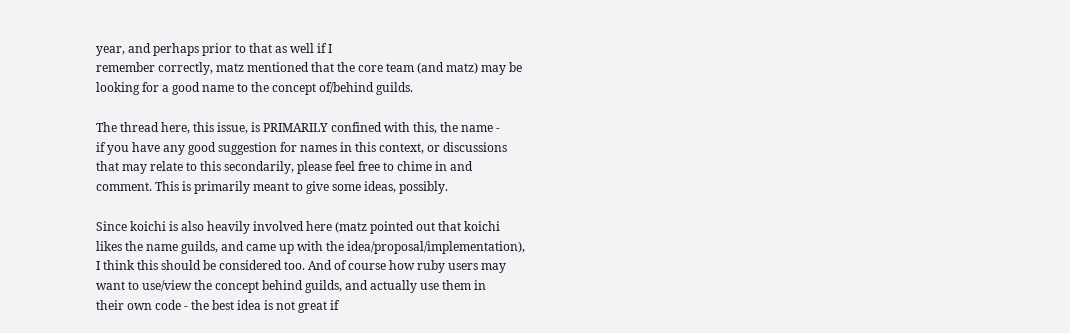year, and perhaps prior to that as well if I
remember correctly, matz mentioned that the core team (and matz) may be
looking for a good name to the concept of/behind guilds.

The thread here, this issue, is PRIMARILY confined with this, the name -
if you have any good suggestion for names in this context, or discussions
that may relate to this secondarily, please feel free to chime in and
comment. This is primarily meant to give some ideas, possibly.

Since koichi is also heavily involved here (matz pointed out that koichi
likes the name guilds, and came up with the idea/proposal/implementation),
I think this should be considered too. And of course how ruby users may
want to use/view the concept behind guilds, and actually use them in
their own code - the best idea is not great if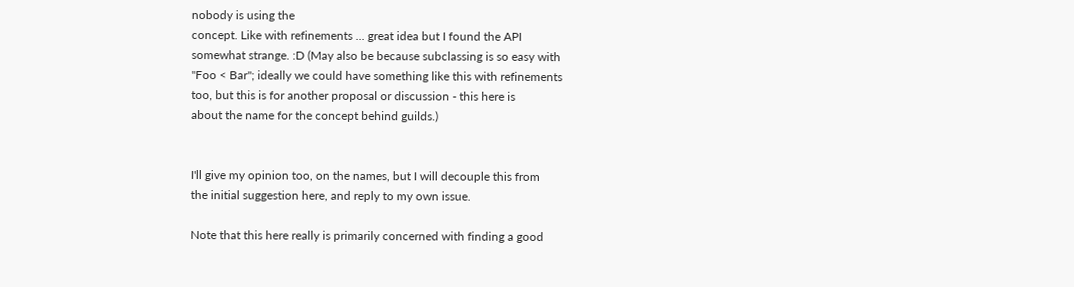nobody is using the
concept. Like with refinements ... great idea but I found the API
somewhat strange. :D (May also be because subclassing is so easy with
"Foo < Bar"; ideally we could have something like this with refinements
too, but this is for another proposal or discussion - this here is
about the name for the concept behind guilds.)


I'll give my opinion too, on the names, but I will decouple this from
the initial suggestion here, and reply to my own issue.

Note that this here really is primarily concerned with finding a good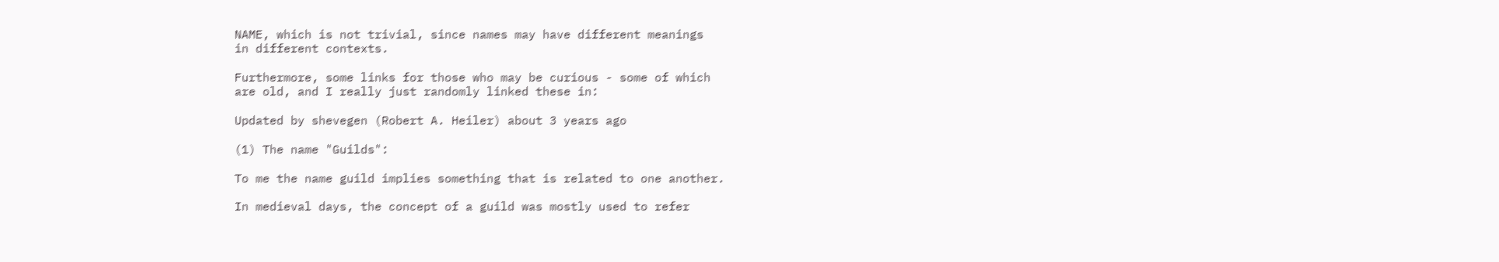NAME, which is not trivial, since names may have different meanings
in different contexts.

Furthermore, some links for those who may be curious - some of which
are old, and I really just randomly linked these in:

Updated by shevegen (Robert A. Heiler) about 3 years ago

(1) The name "Guilds":

To me the name guild implies something that is related to one another.

In medieval days, the concept of a guild was mostly used to refer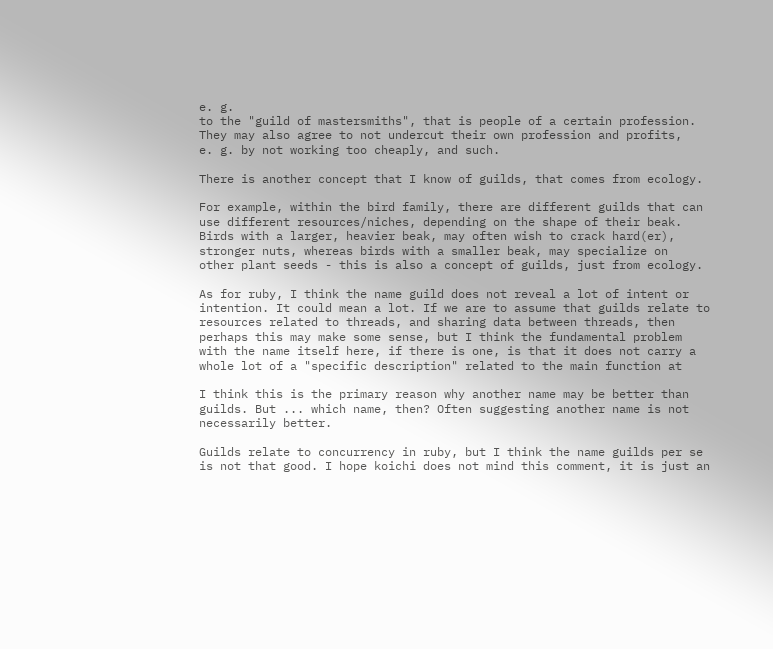e. g.
to the "guild of mastersmiths", that is people of a certain profession.
They may also agree to not undercut their own profession and profits,
e. g. by not working too cheaply, and such.

There is another concept that I know of guilds, that comes from ecology.

For example, within the bird family, there are different guilds that can
use different resources/niches, depending on the shape of their beak.
Birds with a larger, heavier beak, may often wish to crack hard(er),
stronger nuts, whereas birds with a smaller beak, may specialize on
other plant seeds - this is also a concept of guilds, just from ecology.

As for ruby, I think the name guild does not reveal a lot of intent or
intention. It could mean a lot. If we are to assume that guilds relate to
resources related to threads, and sharing data between threads, then
perhaps this may make some sense, but I think the fundamental problem
with the name itself here, if there is one, is that it does not carry a
whole lot of a "specific description" related to the main function at

I think this is the primary reason why another name may be better than
guilds. But ... which name, then? Often suggesting another name is not
necessarily better.

Guilds relate to concurrency in ruby, but I think the name guilds per se
is not that good. I hope koichi does not mind this comment, it is just an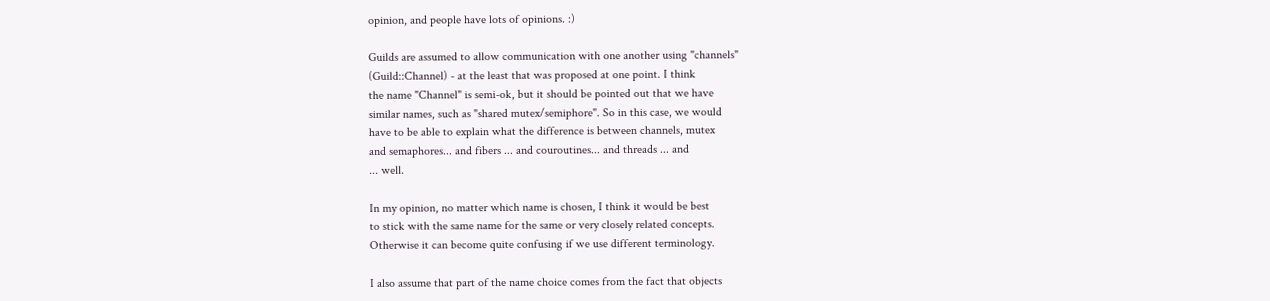opinion, and people have lots of opinions. :)

Guilds are assumed to allow communication with one another using "channels"
(Guild::Channel) - at the least that was proposed at one point. I think
the name "Channel" is semi-ok, but it should be pointed out that we have
similar names, such as "shared mutex/semiphore". So in this case, we would
have to be able to explain what the difference is between channels, mutex
and semaphores... and fibers ... and couroutines... and threads ... and
... well.

In my opinion, no matter which name is chosen, I think it would be best
to stick with the same name for the same or very closely related concepts.
Otherwise it can become quite confusing if we use different terminology.

I also assume that part of the name choice comes from the fact that objects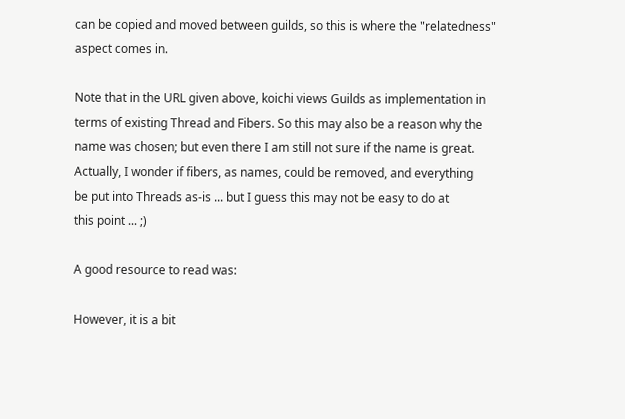can be copied and moved between guilds, so this is where the "relatedness"
aspect comes in.

Note that in the URL given above, koichi views Guilds as implementation in
terms of existing Thread and Fibers. So this may also be a reason why the
name was chosen; but even there I am still not sure if the name is great.
Actually, I wonder if fibers, as names, could be removed, and everything
be put into Threads as-is ... but I guess this may not be easy to do at
this point ... ;)

A good resource to read was:

However, it is a bit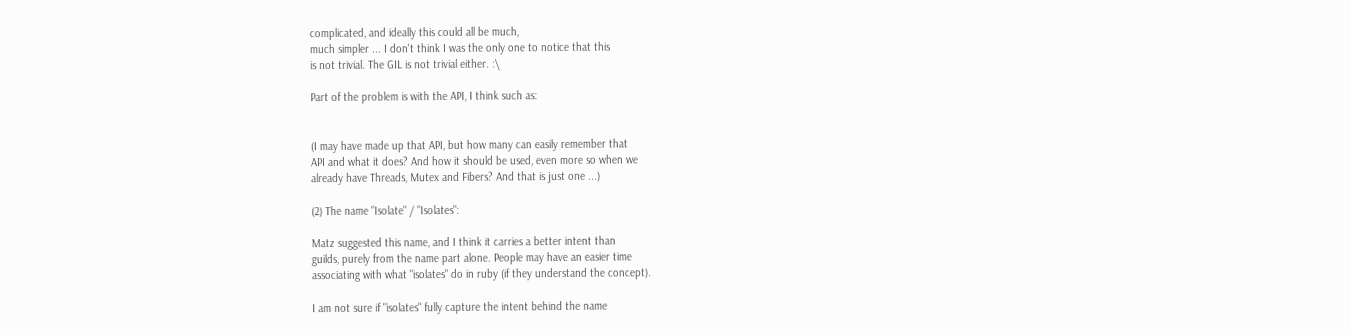complicated, and ideally this could all be much,
much simpler ... I don't think I was the only one to notice that this
is not trivial. The GIL is not trivial either. :\

Part of the problem is with the API, I think such as:


(I may have made up that API, but how many can easily remember that
API and what it does? And how it should be used, even more so when we
already have Threads, Mutex and Fibers? And that is just one ...)

(2) The name "Isolate" / "Isolates":

Matz suggested this name, and I think it carries a better intent than
guilds, purely from the name part alone. People may have an easier time
associating with what "isolates" do in ruby (if they understand the concept).

I am not sure if "isolates" fully capture the intent behind the name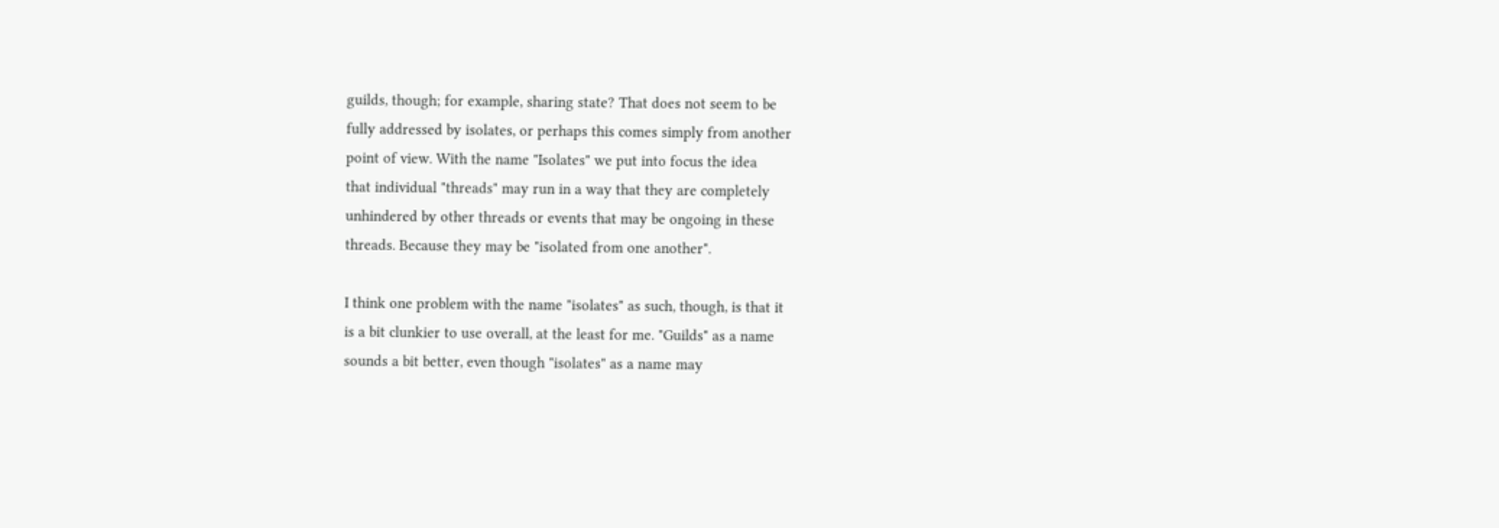guilds, though; for example, sharing state? That does not seem to be
fully addressed by isolates, or perhaps this comes simply from another
point of view. With the name "Isolates" we put into focus the idea
that individual "threads" may run in a way that they are completely
unhindered by other threads or events that may be ongoing in these
threads. Because they may be "isolated from one another".

I think one problem with the name "isolates" as such, though, is that it
is a bit clunkier to use overall, at the least for me. "Guilds" as a name
sounds a bit better, even though "isolates" as a name may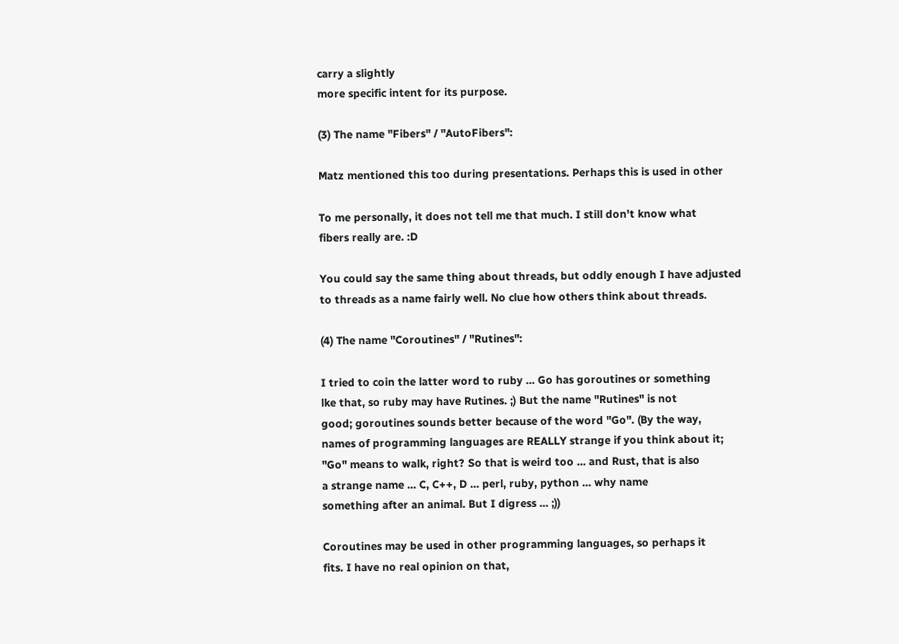carry a slightly
more specific intent for its purpose.

(3) The name "Fibers" / "AutoFibers":

Matz mentioned this too during presentations. Perhaps this is used in other

To me personally, it does not tell me that much. I still don't know what
fibers really are. :D

You could say the same thing about threads, but oddly enough I have adjusted
to threads as a name fairly well. No clue how others think about threads.

(4) The name "Coroutines" / "Rutines":

I tried to coin the latter word to ruby ... Go has goroutines or something
lke that, so ruby may have Rutines. ;) But the name "Rutines" is not
good; goroutines sounds better because of the word "Go". (By the way,
names of programming languages are REALLY strange if you think about it;
"Go" means to walk, right? So that is weird too ... and Rust, that is also
a strange name ... C, C++, D ... perl, ruby, python ... why name
something after an animal. But I digress ... ;))

Coroutines may be used in other programming languages, so perhaps it
fits. I have no real opinion on that,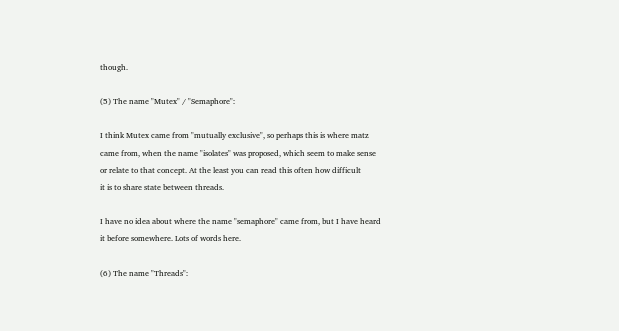though.

(5) The name "Mutex" / "Semaphore":

I think Mutex came from "mutually exclusive", so perhaps this is where matz
came from, when the name "isolates" was proposed, which seem to make sense
or relate to that concept. At the least you can read this often how difficult
it is to share state between threads.

I have no idea about where the name "semaphore" came from, but I have heard
it before somewhere. Lots of words here.

(6) The name "Threads":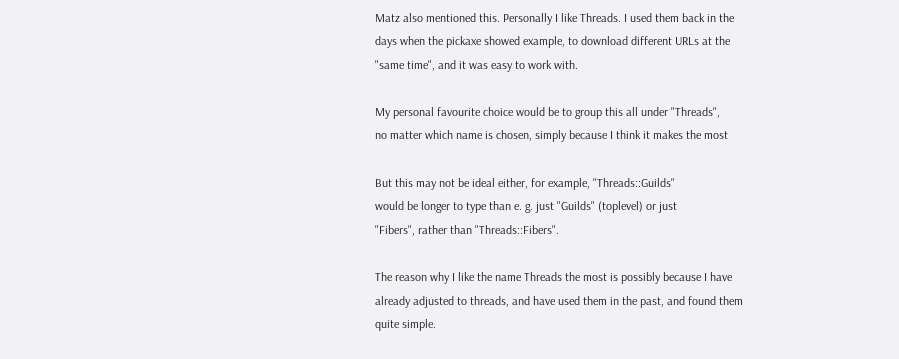Matz also mentioned this. Personally I like Threads. I used them back in the
days when the pickaxe showed example, to download different URLs at the
"same time", and it was easy to work with.

My personal favourite choice would be to group this all under "Threads",
no matter which name is chosen, simply because I think it makes the most

But this may not be ideal either, for example, "Threads::Guilds"
would be longer to type than e. g. just "Guilds" (toplevel) or just
"Fibers", rather than "Threads::Fibers".

The reason why I like the name Threads the most is possibly because I have
already adjusted to threads, and have used them in the past, and found them
quite simple.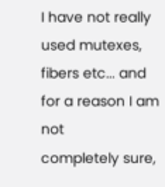I have not really used mutexes, fibers etc... and for a reason I am not
completely sure,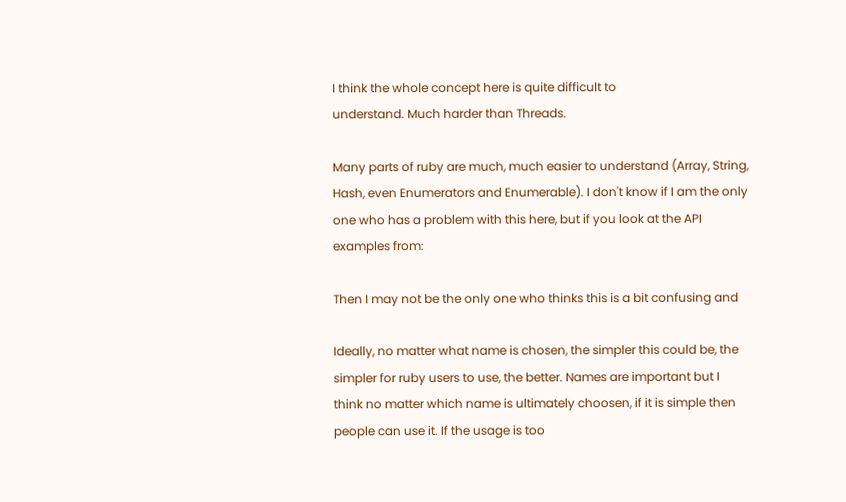I think the whole concept here is quite difficult to
understand. Much harder than Threads.

Many parts of ruby are much, much easier to understand (Array, String,
Hash, even Enumerators and Enumerable). I don't know if I am the only
one who has a problem with this here, but if you look at the API
examples from:

Then I may not be the only one who thinks this is a bit confusing and

Ideally, no matter what name is chosen, the simpler this could be, the
simpler for ruby users to use, the better. Names are important but I
think no matter which name is ultimately choosen, if it is simple then
people can use it. If the usage is too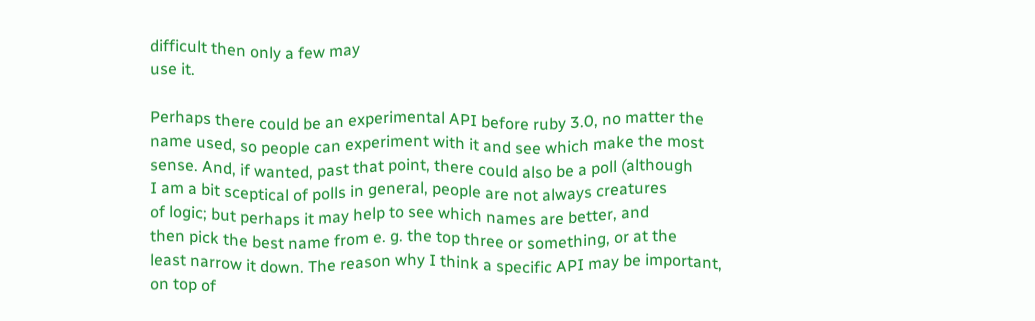difficult then only a few may
use it.

Perhaps there could be an experimental API before ruby 3.0, no matter the
name used, so people can experiment with it and see which make the most
sense. And, if wanted, past that point, there could also be a poll (although
I am a bit sceptical of polls in general, people are not always creatures
of logic; but perhaps it may help to see which names are better, and
then pick the best name from e. g. the top three or something, or at the
least narrow it down. The reason why I think a specific API may be important,
on top of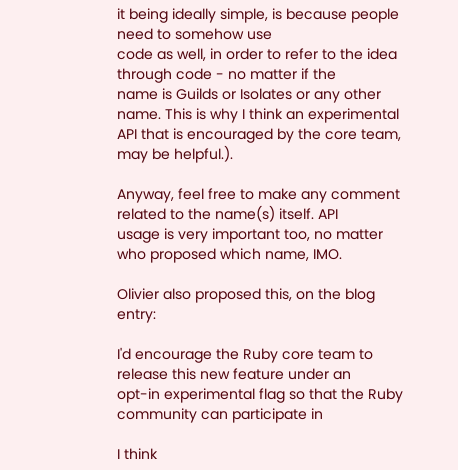it being ideally simple, is because people need to somehow use
code as well, in order to refer to the idea through code - no matter if the
name is Guilds or Isolates or any other name. This is why I think an experimental
API that is encouraged by the core team, may be helpful.).

Anyway, feel free to make any comment related to the name(s) itself. API
usage is very important too, no matter who proposed which name, IMO.

Olivier also proposed this, on the blog entry:

I'd encourage the Ruby core team to release this new feature under an
opt-in experimental flag so that the Ruby community can participate in

I think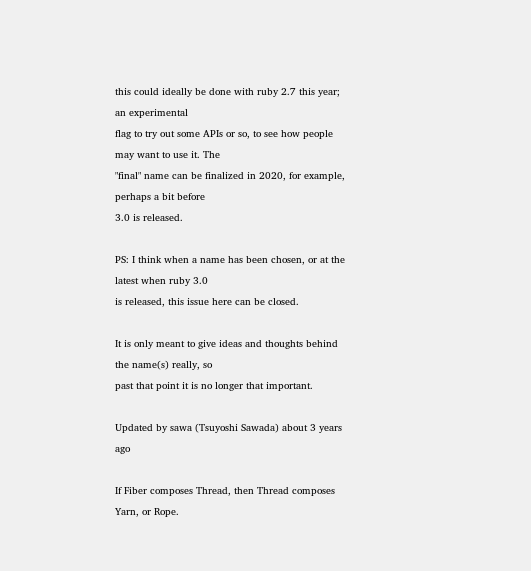this could ideally be done with ruby 2.7 this year; an experimental
flag to try out some APIs or so, to see how people may want to use it. The
"final" name can be finalized in 2020, for example, perhaps a bit before
3.0 is released.

PS: I think when a name has been chosen, or at the latest when ruby 3.0
is released, this issue here can be closed.

It is only meant to give ideas and thoughts behind the name(s) really, so
past that point it is no longer that important.

Updated by sawa (Tsuyoshi Sawada) about 3 years ago

If Fiber composes Thread, then Thread composes Yarn, or Rope.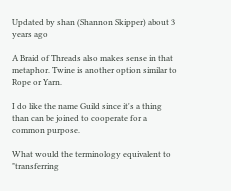Updated by shan (Shannon Skipper) about 3 years ago

A Braid of Threads also makes sense in that metaphor. Twine is another option similar to Rope or Yarn.

I do like the name Guild since it's a thing than can be joined to cooperate for a common purpose.

What would the terminology equivalent to "transferring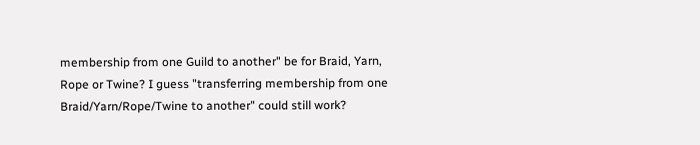membership from one Guild to another" be for Braid, Yarn, Rope or Twine? I guess "transferring membership from one Braid/Yarn/Rope/Twine to another" could still work?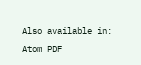Also available in: Atom PDF